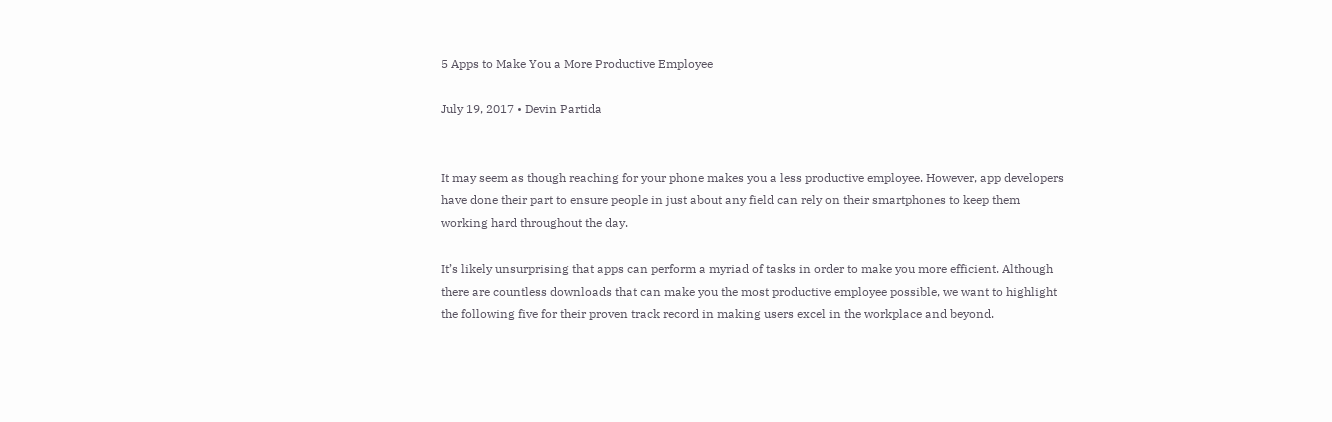5 Apps to Make You a More Productive Employee

July 19, 2017 • Devin Partida


It may seem as though reaching for your phone makes you a less productive employee. However, app developers have done their part to ensure people in just about any field can rely on their smartphones to keep them working hard throughout the day.

It’s likely unsurprising that apps can perform a myriad of tasks in order to make you more efficient. Although there are countless downloads that can make you the most productive employee possible, we want to highlight the following five for their proven track record in making users excel in the workplace and beyond.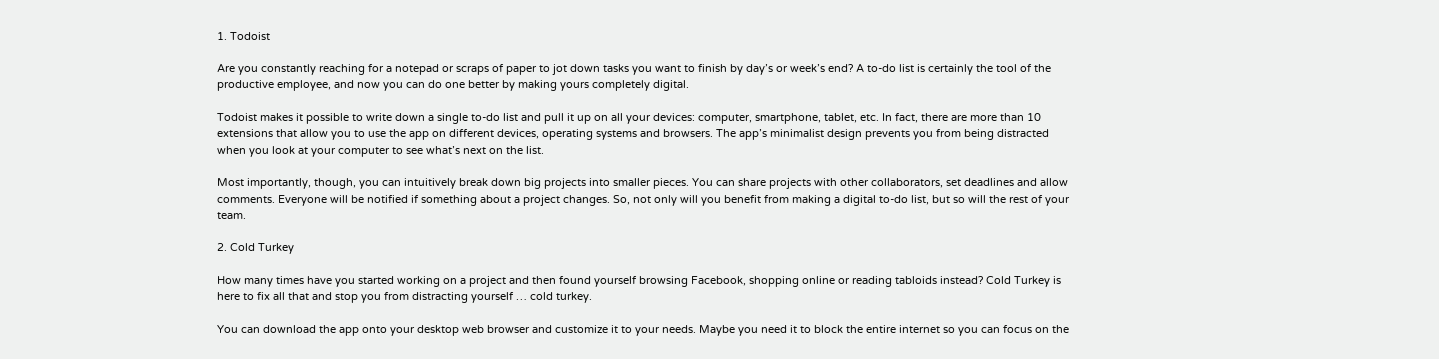1. Todoist

Are you constantly reaching for a notepad or scraps of paper to jot down tasks you want to finish by day’s or week’s end? A to-do list is certainly the tool of the productive employee, and now you can do one better by making yours completely digital.

Todoist makes it possible to write down a single to-do list and pull it up on all your devices: computer, smartphone, tablet, etc. In fact, there are more than 10 extensions that allow you to use the app on different devices, operating systems and browsers. The app’s minimalist design prevents you from being distracted when you look at your computer to see what’s next on the list.

Most importantly, though, you can intuitively break down big projects into smaller pieces. You can share projects with other collaborators, set deadlines and allow comments. Everyone will be notified if something about a project changes. So, not only will you benefit from making a digital to-do list, but so will the rest of your team.

2. Cold Turkey

How many times have you started working on a project and then found yourself browsing Facebook, shopping online or reading tabloids instead? Cold Turkey is here to fix all that and stop you from distracting yourself … cold turkey.

You can download the app onto your desktop web browser and customize it to your needs. Maybe you need it to block the entire internet so you can focus on the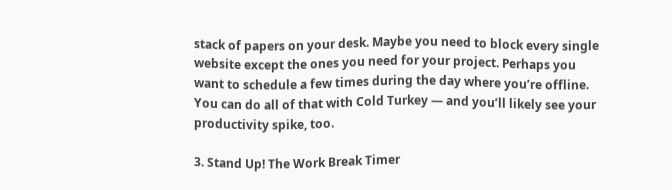stack of papers on your desk. Maybe you need to block every single website except the ones you need for your project. Perhaps you want to schedule a few times during the day where you’re offline. You can do all of that with Cold Turkey — and you’ll likely see your productivity spike, too.

3. Stand Up! The Work Break Timer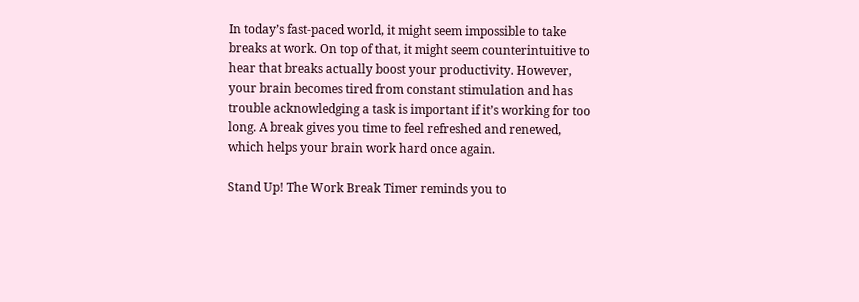In today’s fast-paced world, it might seem impossible to take breaks at work. On top of that, it might seem counterintuitive to hear that breaks actually boost your productivity. However, your brain becomes tired from constant stimulation and has trouble acknowledging a task is important if it’s working for too long. A break gives you time to feel refreshed and renewed, which helps your brain work hard once again.

Stand Up! The Work Break Timer reminds you to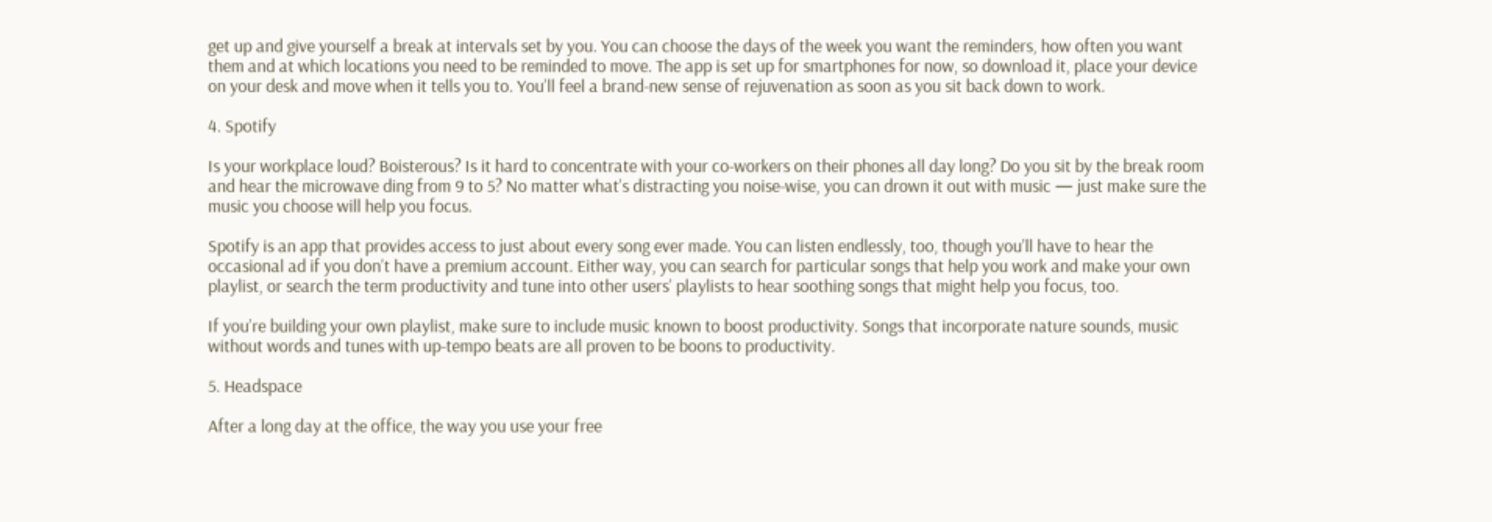get up and give yourself a break at intervals set by you. You can choose the days of the week you want the reminders, how often you want them and at which locations you need to be reminded to move. The app is set up for smartphones for now, so download it, place your device on your desk and move when it tells you to. You’ll feel a brand-new sense of rejuvenation as soon as you sit back down to work.

4. Spotify

Is your workplace loud? Boisterous? Is it hard to concentrate with your co-workers on their phones all day long? Do you sit by the break room and hear the microwave ding from 9 to 5? No matter what’s distracting you noise-wise, you can drown it out with music — just make sure the music you choose will help you focus.

Spotify is an app that provides access to just about every song ever made. You can listen endlessly, too, though you’ll have to hear the occasional ad if you don’t have a premium account. Either way, you can search for particular songs that help you work and make your own playlist, or search the term productivity and tune into other users’ playlists to hear soothing songs that might help you focus, too.

If you’re building your own playlist, make sure to include music known to boost productivity. Songs that incorporate nature sounds, music without words and tunes with up-tempo beats are all proven to be boons to productivity.

5. Headspace

After a long day at the office, the way you use your free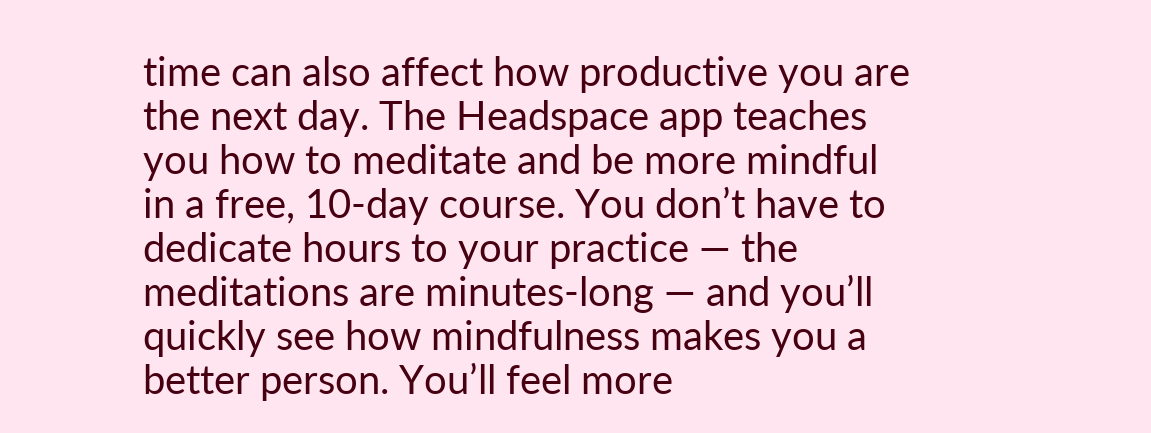time can also affect how productive you are the next day. The Headspace app teaches you how to meditate and be more mindful in a free, 10-day course. You don’t have to dedicate hours to your practice — the meditations are minutes-long — and you’ll quickly see how mindfulness makes you a better person. You’ll feel more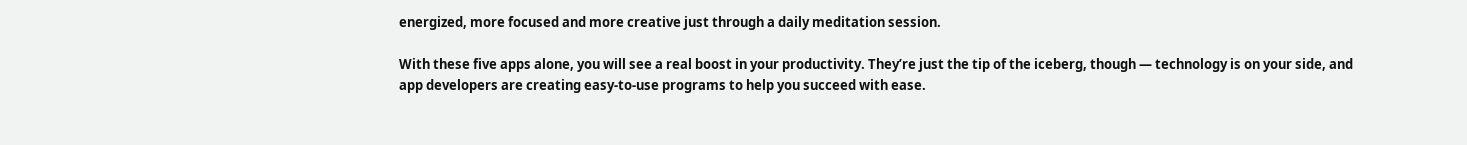energized, more focused and more creative just through a daily meditation session.

With these five apps alone, you will see a real boost in your productivity. They’re just the tip of the iceberg, though — technology is on your side, and app developers are creating easy-to-use programs to help you succeed with ease.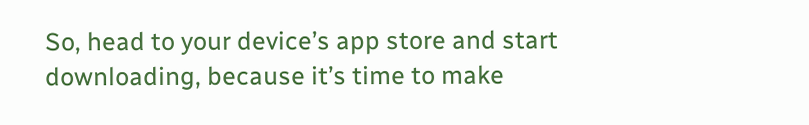So, head to your device’s app store and start downloading, because it’s time to make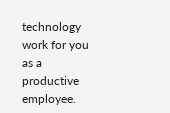technology work for you as a productive employee.